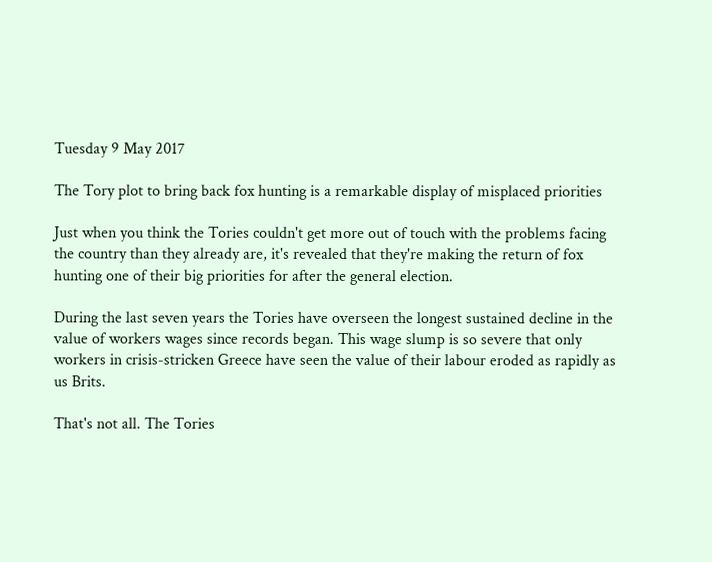Tuesday 9 May 2017

The Tory plot to bring back fox hunting is a remarkable display of misplaced priorities

Just when you think the Tories couldn't get more out of touch with the problems facing the country than they already are, it's revealed that they're making the return of fox hunting one of their big priorities for after the general election.

During the last seven years the Tories have overseen the longest sustained decline in the value of workers wages since records began. This wage slump is so severe that only workers in crisis-stricken Greece have seen the value of their labour eroded as rapidly as us Brits.

That's not all. The Tories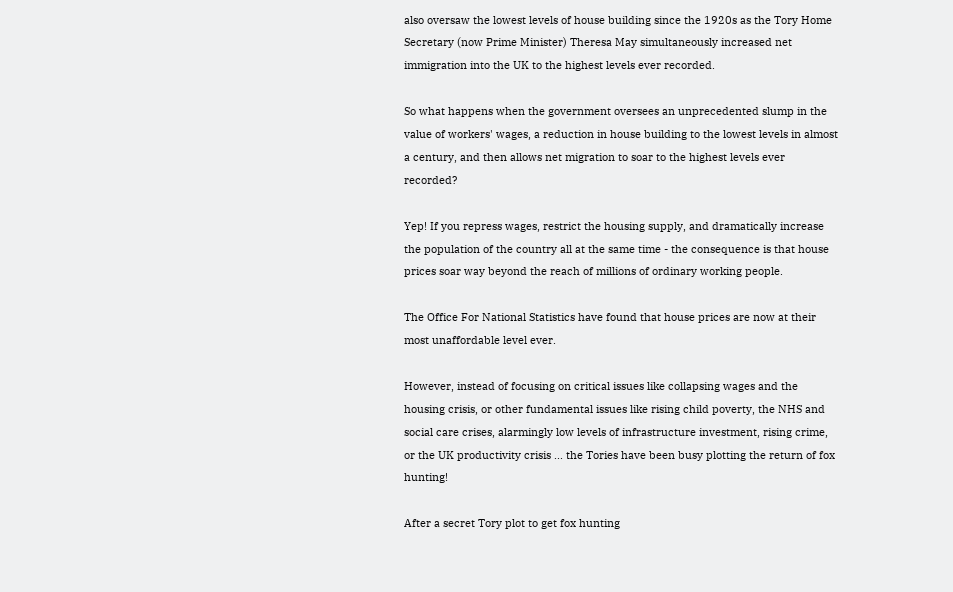also oversaw the lowest levels of house building since the 1920s as the Tory Home Secretary (now Prime Minister) Theresa May simultaneously increased net immigration into the UK to the highest levels ever recorded.

So what happens when the government oversees an unprecedented slump in the value of workers' wages, a reduction in house building to the lowest levels in almost a century, and then allows net migration to soar to the highest levels ever recorded?

Yep! If you repress wages, restrict the housing supply, and dramatically increase the population of the country all at the same time - the consequence is that house prices soar way beyond the reach of millions of ordinary working people.

The Office For National Statistics have found that house prices are now at their most unaffordable level ever.

However, instead of focusing on critical issues like collapsing wages and the housing crisis, or other fundamental issues like rising child poverty, the NHS and social care crises, alarmingly low levels of infrastructure investment, rising crime, or the UK productivity crisis ... the Tories have been busy plotting the return of fox hunting!

After a secret Tory plot to get fox hunting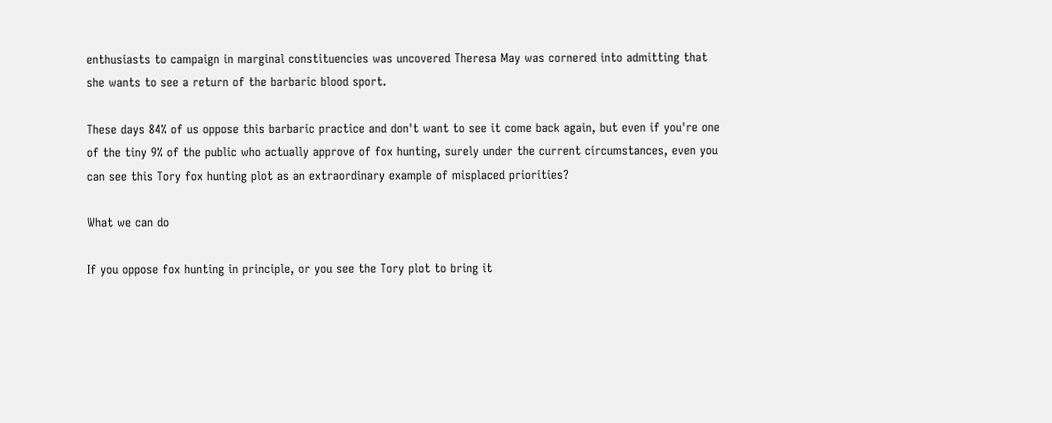enthusiasts to campaign in marginal constituencies was uncovered Theresa May was cornered into admitting that she wants to see a return of the barbaric blood sport.

These days 84% of us oppose this barbaric practice and don't want to see it come back again, but even if you're one of the tiny 9% of the public who actually approve of fox hunting, surely under the current circumstances, even you can see this Tory fox hunting plot as an extraordinary example of misplaced priorities?

What we can do

If you oppose fox hunting in principle, or you see the Tory plot to bring it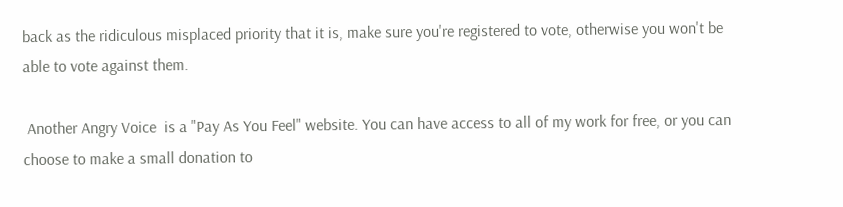back as the ridiculous misplaced priority that it is, make sure you're registered to vote, otherwise you won't be able to vote against them.

 Another Angry Voice  is a "Pay As You Feel" website. You can have access to all of my work for free, or you can choose to make a small donation to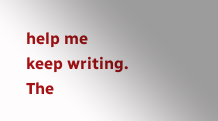help me keep writing. The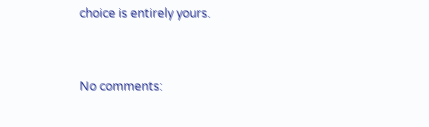choice is entirely yours.


No comments: